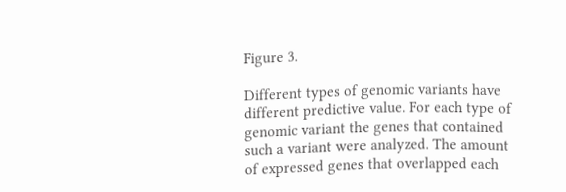Figure 3.

Different types of genomic variants have different predictive value. For each type of genomic variant the genes that contained such a variant were analyzed. The amount of expressed genes that overlapped each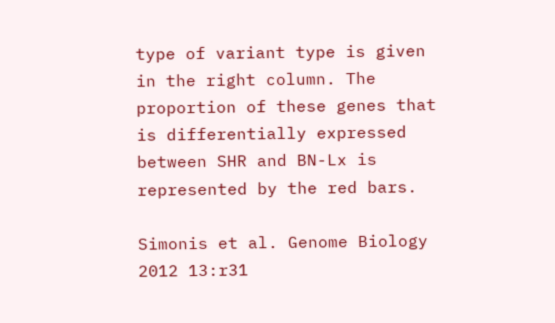type of variant type is given in the right column. The proportion of these genes that is differentially expressed between SHR and BN-Lx is represented by the red bars.

Simonis et al. Genome Biology 2012 13:r31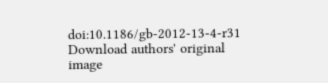doi:10.1186/gb-2012-13-4-r31
Download authors' original image